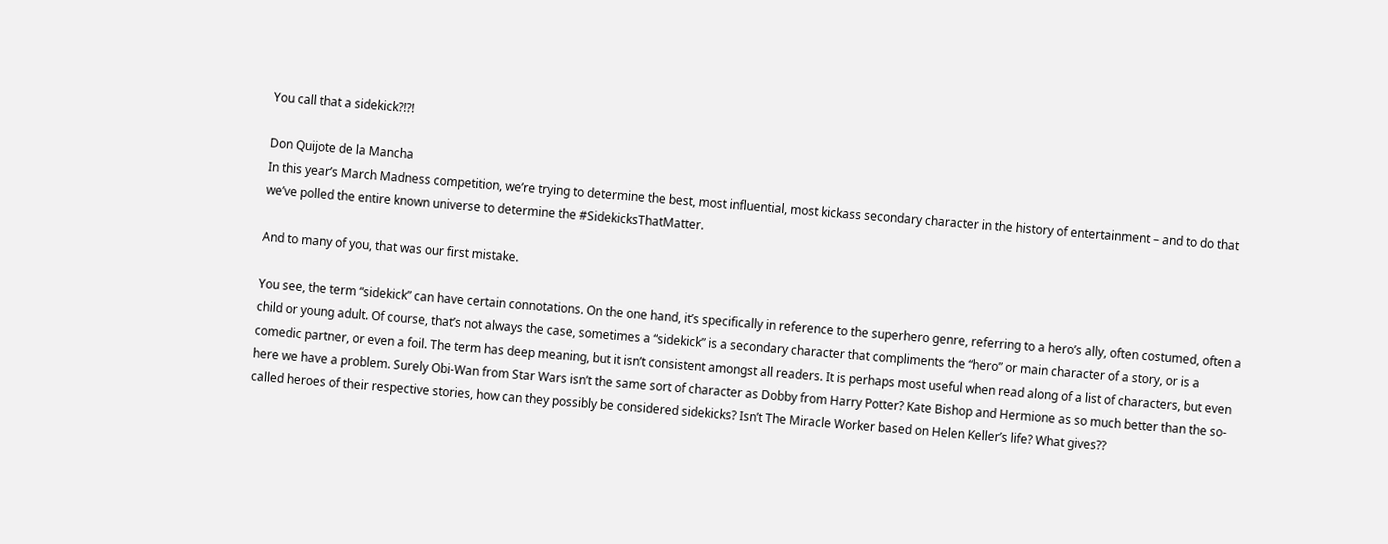You call that a sidekick?!?!

Don Quijote de la Mancha
In this year’s March Madness competition, we’re trying to determine the best, most influential, most kickass secondary character in the history of entertainment – and to do that we’ve polled the entire known universe to determine the #SidekicksThatMatter.

And to many of you, that was our first mistake.

You see, the term “sidekick” can have certain connotations. On the one hand, it’s specifically in reference to the superhero genre, referring to a hero’s ally, often costumed, often a child or young adult. Of course, that’s not always the case, sometimes a “sidekick” is a secondary character that compliments the “hero” or main character of a story, or is a comedic partner, or even a foil. The term has deep meaning, but it isn’t consistent amongst all readers. It is perhaps most useful when read along of a list of characters, but even here we have a problem. Surely Obi-Wan from Star Wars isn’t the same sort of character as Dobby from Harry Potter? Kate Bishop and Hermione as so much better than the so-called heroes of their respective stories, how can they possibly be considered sidekicks? Isn’t The Miracle Worker based on Helen Keller’s life? What gives??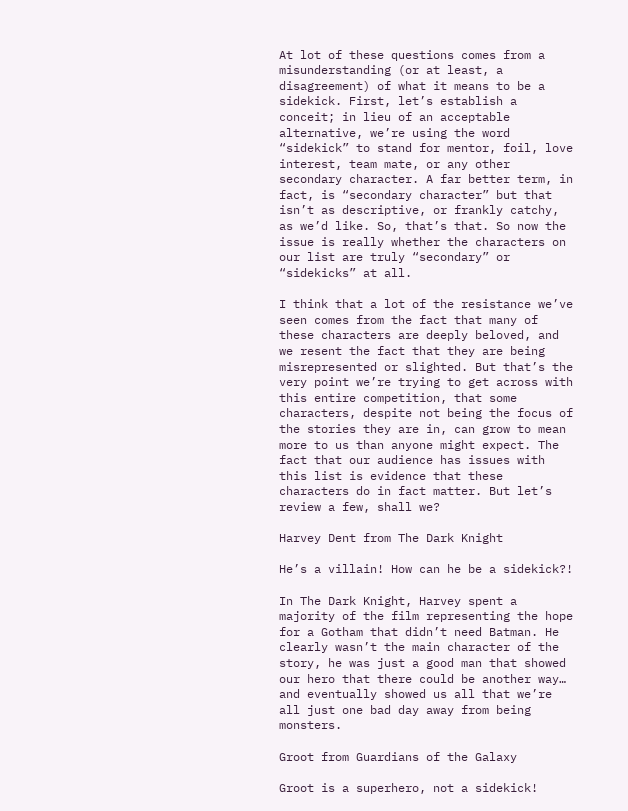At lot of these questions comes from a misunderstanding (or at least, a disagreement) of what it means to be a sidekick. First, let’s establish a conceit; in lieu of an acceptable alternative, we’re using the word “sidekick” to stand for mentor, foil, love interest, team mate, or any other secondary character. A far better term, in fact, is “secondary character” but that isn’t as descriptive, or frankly catchy, as we’d like. So, that’s that. So now the issue is really whether the characters on our list are truly “secondary” or “sidekicks” at all.

I think that a lot of the resistance we’ve seen comes from the fact that many of these characters are deeply beloved, and we resent the fact that they are being misrepresented or slighted. But that’s the very point we’re trying to get across with this entire competition, that some characters, despite not being the focus of the stories they are in, can grow to mean more to us than anyone might expect. The fact that our audience has issues with this list is evidence that these characters do in fact matter. But let’s review a few, shall we?

Harvey Dent from The Dark Knight

He’s a villain! How can he be a sidekick?!

In The Dark Knight, Harvey spent a majority of the film representing the hope for a Gotham that didn’t need Batman. He clearly wasn’t the main character of the story, he was just a good man that showed our hero that there could be another way… and eventually showed us all that we’re all just one bad day away from being monsters.

Groot from Guardians of the Galaxy

Groot is a superhero, not a sidekick!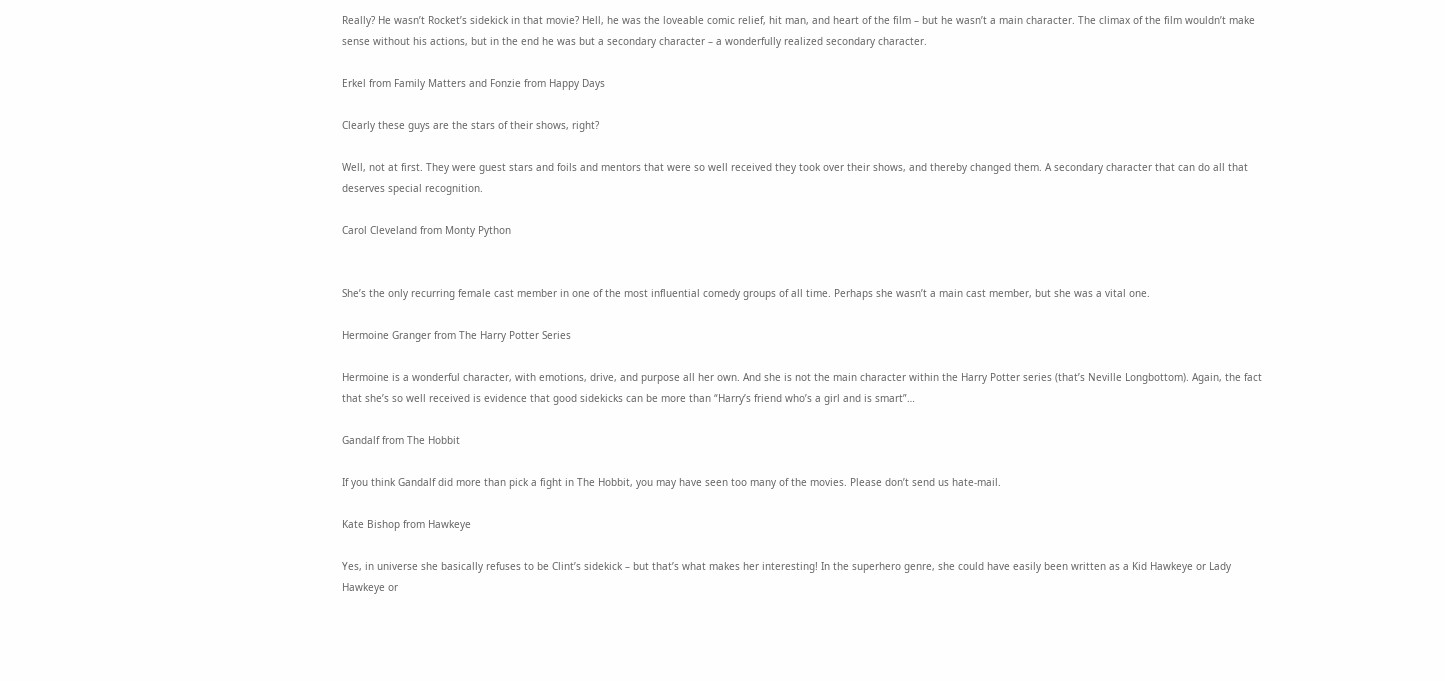Really? He wasn’t Rocket’s sidekick in that movie? Hell, he was the loveable comic relief, hit man, and heart of the film – but he wasn’t a main character. The climax of the film wouldn’t make sense without his actions, but in the end he was but a secondary character – a wonderfully realized secondary character.

Erkel from Family Matters and Fonzie from Happy Days

Clearly these guys are the stars of their shows, right?

Well, not at first. They were guest stars and foils and mentors that were so well received they took over their shows, and thereby changed them. A secondary character that can do all that deserves special recognition.

Carol Cleveland from Monty Python


She’s the only recurring female cast member in one of the most influential comedy groups of all time. Perhaps she wasn’t a main cast member, but she was a vital one.

Hermoine Granger from The Harry Potter Series

Hermoine is a wonderful character, with emotions, drive, and purpose all her own. And she is not the main character within the Harry Potter series (that’s Neville Longbottom). Again, the fact that she’s so well received is evidence that good sidekicks can be more than “Harry’s friend who’s a girl and is smart”…

Gandalf from The Hobbit

If you think Gandalf did more than pick a fight in The Hobbit, you may have seen too many of the movies. Please don’t send us hate-mail.

Kate Bishop from Hawkeye

Yes, in universe she basically refuses to be Clint’s sidekick – but that’s what makes her interesting! In the superhero genre, she could have easily been written as a Kid Hawkeye or Lady Hawkeye or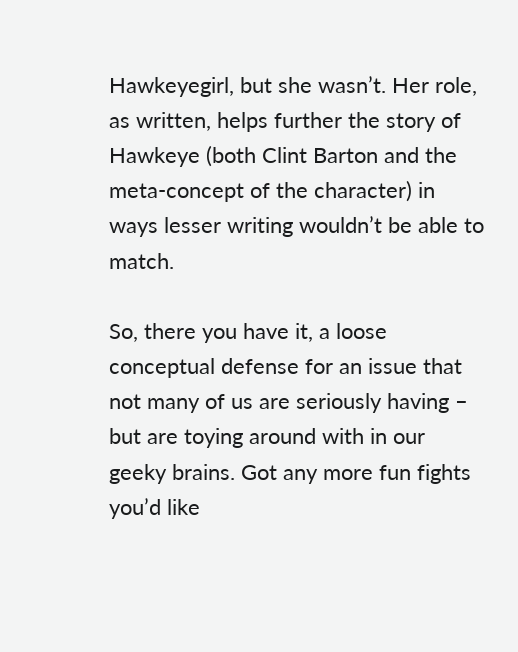Hawkeyegirl, but she wasn’t. Her role, as written, helps further the story of Hawkeye (both Clint Barton and the meta-concept of the character) in ways lesser writing wouldn’t be able to match.

So, there you have it, a loose conceptual defense for an issue that not many of us are seriously having – but are toying around with in our geeky brains. Got any more fun fights you’d like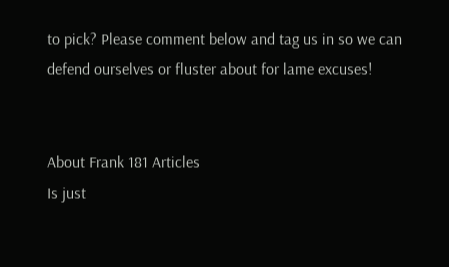to pick? Please comment below and tag us in so we can defend ourselves or fluster about for lame excuses!


About Frank 181 Articles
Is just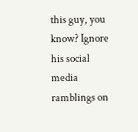this guy, you know? Ignore his social media ramblings on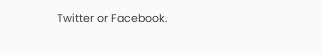Twitter or Facebook.